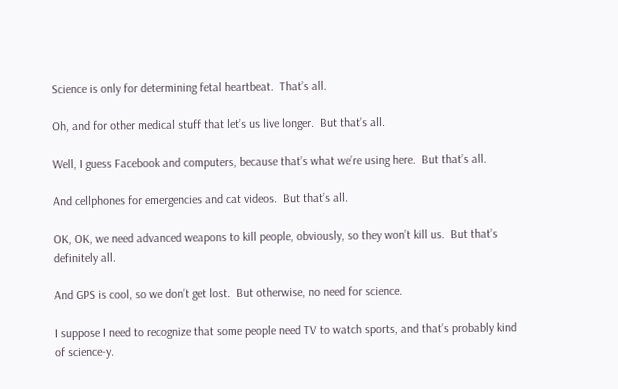Science is only for determining fetal heartbeat.  That’s all.

Oh, and for other medical stuff that let’s us live longer.  But that’s all.

Well, I guess Facebook and computers, because that’s what we’re using here.  But that’s all.

And cellphones for emergencies and cat videos.  But that’s all.

OK, OK, we need advanced weapons to kill people, obviously, so they won’t kill us.  But that’s definitely all.

And GPS is cool, so we don’t get lost.  But otherwise, no need for science.

I suppose I need to recognize that some people need TV to watch sports, and that’s probably kind of science-y.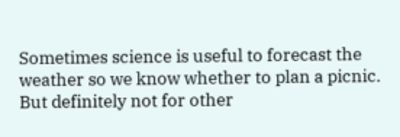Sometimes science is useful to forecast the weather so we know whether to plan a picnic.  But definitely not for other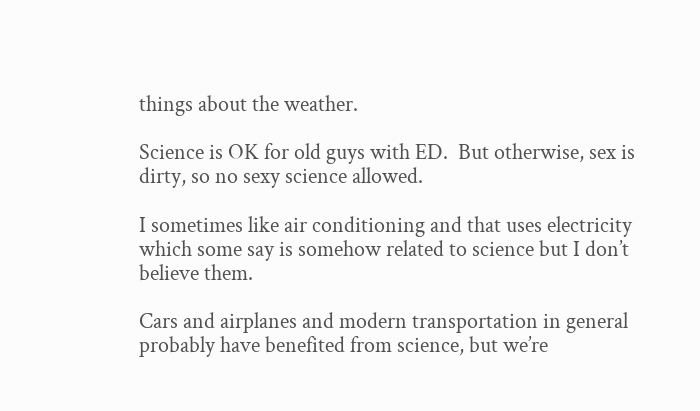things about the weather.

Science is OK for old guys with ED.  But otherwise, sex is dirty, so no sexy science allowed.

I sometimes like air conditioning and that uses electricity which some say is somehow related to science but I don’t believe them.

Cars and airplanes and modern transportation in general probably have benefited from science, but we’re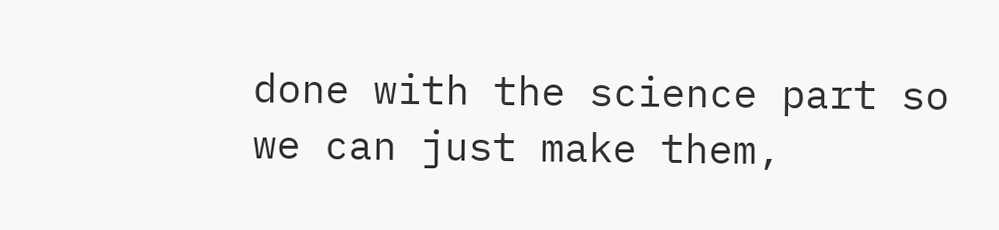done with the science part so we can just make them,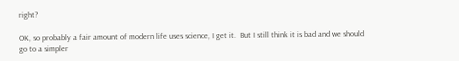right?

OK, so probably a fair amount of modern life uses science, I get it.  But I still think it is bad and we should go to a simpler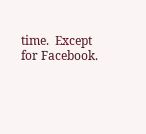time.  Except for Facebook.